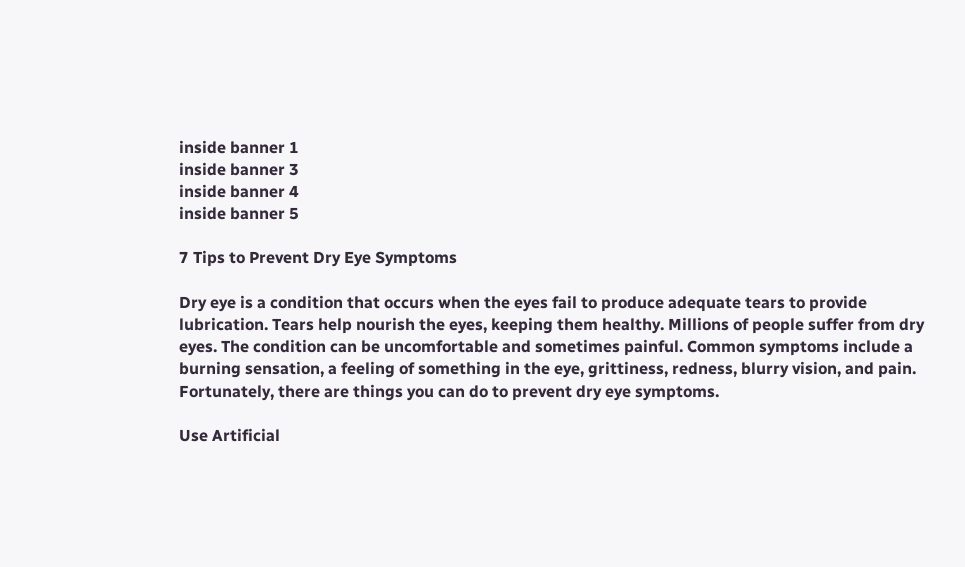inside banner 1
inside banner 3
inside banner 4
inside banner 5

7 Tips to Prevent Dry Eye Symptoms

Dry eye is a condition that occurs when the eyes fail to produce adequate tears to provide lubrication. Tears help nourish the eyes, keeping them healthy. Millions of people suffer from dry eyes. The condition can be uncomfortable and sometimes painful. Common symptoms include a burning sensation, a feeling of something in the eye, grittiness, redness, blurry vision, and pain. Fortunately, there are things you can do to prevent dry eye symptoms.

Use Artificial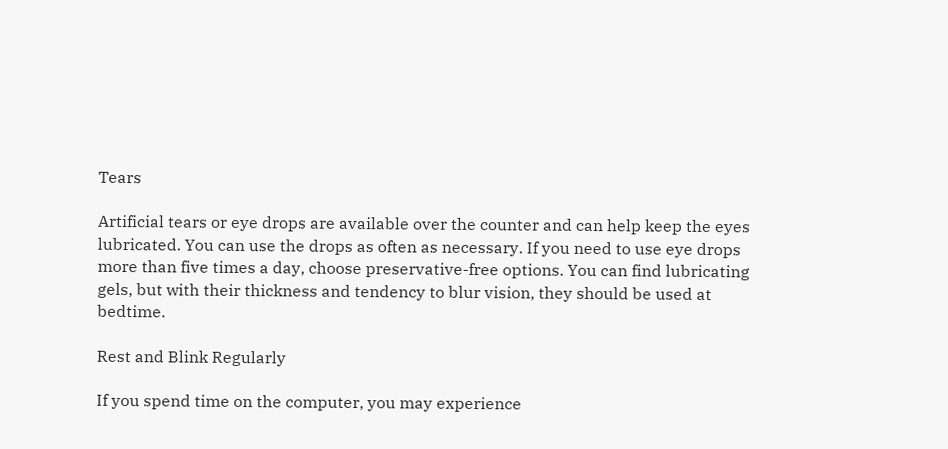Tears

Artificial tears or eye drops are available over the counter and can help keep the eyes lubricated. You can use the drops as often as necessary. If you need to use eye drops more than five times a day, choose preservative-free options. You can find lubricating gels, but with their thickness and tendency to blur vision, they should be used at bedtime.

Rest and Blink Regularly

If you spend time on the computer, you may experience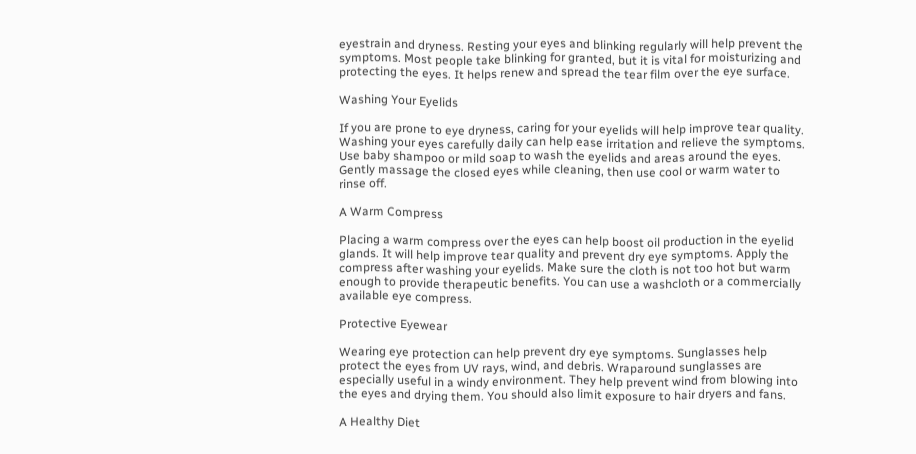eyestrain and dryness. Resting your eyes and blinking regularly will help prevent the symptoms. Most people take blinking for granted, but it is vital for moisturizing and protecting the eyes. It helps renew and spread the tear film over the eye surface.

Washing Your Eyelids

If you are prone to eye dryness, caring for your eyelids will help improve tear quality. Washing your eyes carefully daily can help ease irritation and relieve the symptoms. Use baby shampoo or mild soap to wash the eyelids and areas around the eyes. Gently massage the closed eyes while cleaning, then use cool or warm water to rinse off.

A Warm Compress

Placing a warm compress over the eyes can help boost oil production in the eyelid glands. It will help improve tear quality and prevent dry eye symptoms. Apply the compress after washing your eyelids. Make sure the cloth is not too hot but warm enough to provide therapeutic benefits. You can use a washcloth or a commercially available eye compress.

Protective Eyewear

Wearing eye protection can help prevent dry eye symptoms. Sunglasses help protect the eyes from UV rays, wind, and debris. Wraparound sunglasses are especially useful in a windy environment. They help prevent wind from blowing into the eyes and drying them. You should also limit exposure to hair dryers and fans.

A Healthy Diet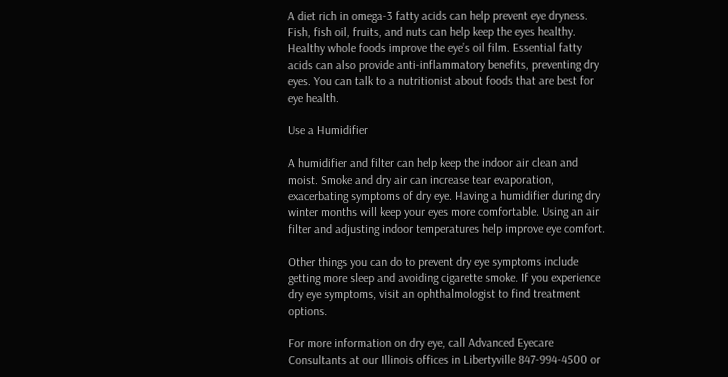A diet rich in omega-3 fatty acids can help prevent eye dryness. Fish, fish oil, fruits, and nuts can help keep the eyes healthy. Healthy whole foods improve the eye’s oil film. Essential fatty acids can also provide anti-inflammatory benefits, preventing dry eyes. You can talk to a nutritionist about foods that are best for eye health.

Use a Humidifier

A humidifier and filter can help keep the indoor air clean and moist. Smoke and dry air can increase tear evaporation, exacerbating symptoms of dry eye. Having a humidifier during dry winter months will keep your eyes more comfortable. Using an air filter and adjusting indoor temperatures help improve eye comfort.

Other things you can do to prevent dry eye symptoms include getting more sleep and avoiding cigarette smoke. If you experience dry eye symptoms, visit an ophthalmologist to find treatment options.

For more information on dry eye, call Advanced Eyecare Consultants at our Illinois offices in Libertyville 847-994-4500 or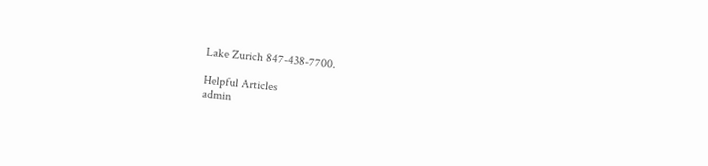Lake Zurich 847-438-7700.

Helpful Articles
admin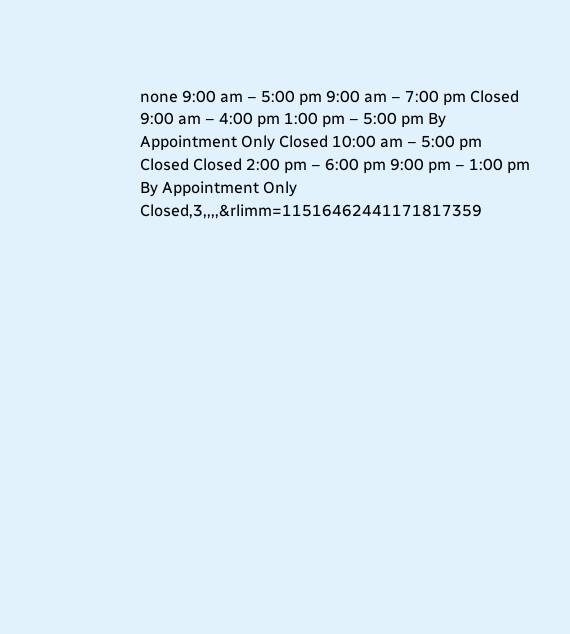none 9:00 am – 5:00 pm 9:00 am – 7:00 pm Closed 9:00 am – 4:00 pm 1:00 pm – 5:00 pm By Appointment Only Closed 10:00 am – 5:00 pm Closed Closed 2:00 pm – 6:00 pm 9:00 pm – 1:00 pm By Appointment Only Closed,3,,,,&rlimm=11516462441171817359